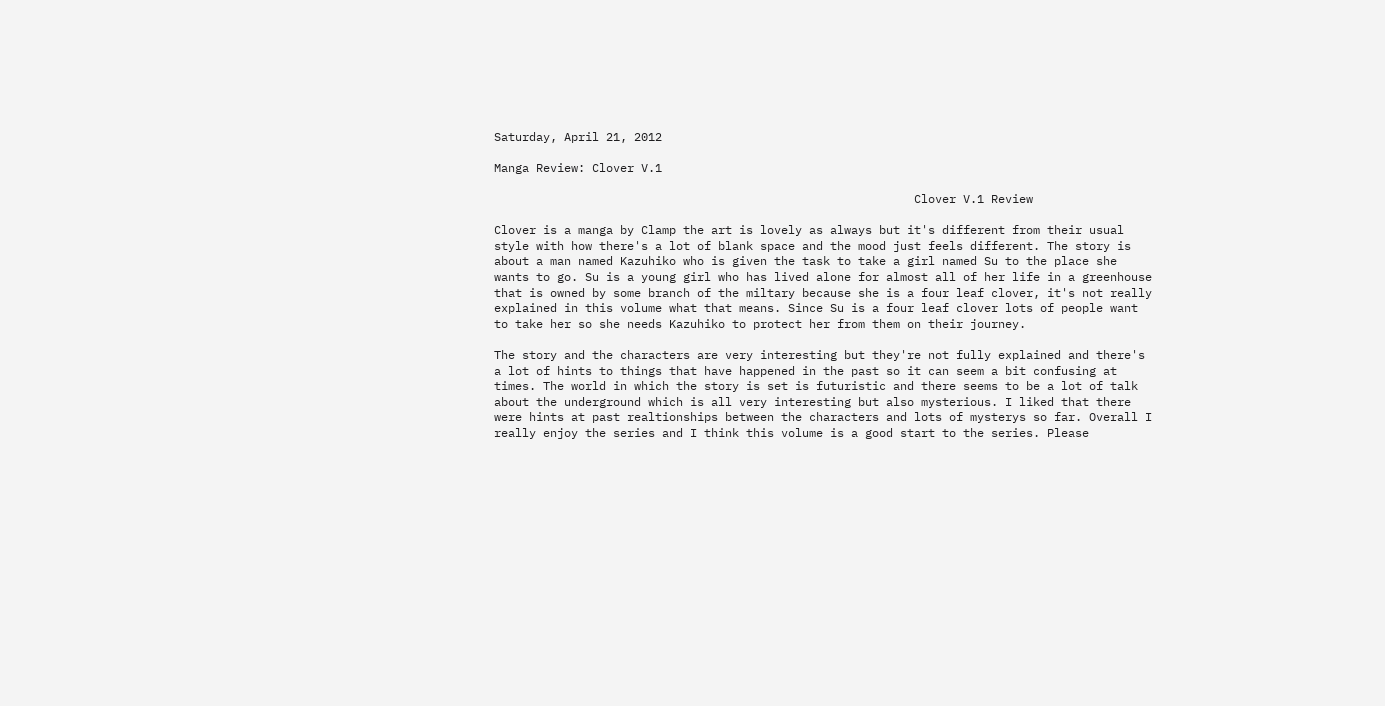Saturday, April 21, 2012

Manga Review: Clover V.1

                                                            Clover V.1 Review

Clover is a manga by Clamp the art is lovely as always but it's different from their usual style with how there's a lot of blank space and the mood just feels different. The story is about a man named Kazuhiko who is given the task to take a girl named Su to the place she wants to go. Su is a young girl who has lived alone for almost all of her life in a greenhouse that is owned by some branch of the miltary because she is a four leaf clover, it's not really explained in this volume what that means. Since Su is a four leaf clover lots of people want to take her so she needs Kazuhiko to protect her from them on their journey.

The story and the characters are very interesting but they're not fully explained and there's a lot of hints to things that have happened in the past so it can seem a bit confusing at times. The world in which the story is set is futuristic and there seems to be a lot of talk about the underground which is all very interesting but also mysterious. I liked that there were hints at past realtionships between the characters and lots of mysterys so far. Overall I really enjoy the series and I think this volume is a good start to the series. Please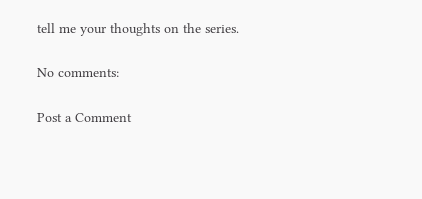tell me your thoughts on the series.

No comments:

Post a Comment